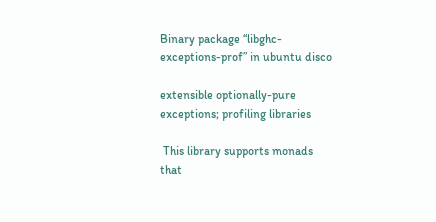Binary package “libghc-exceptions-prof” in ubuntu disco

extensible optionally-pure exceptions; profiling libraries

 This library supports monads that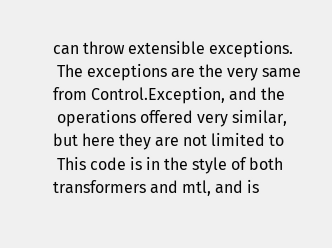can throw extensible exceptions.
 The exceptions are the very same from Control.Exception, and the
 operations offered very similar, but here they are not limited to
 This code is in the style of both transformers and mtl, and is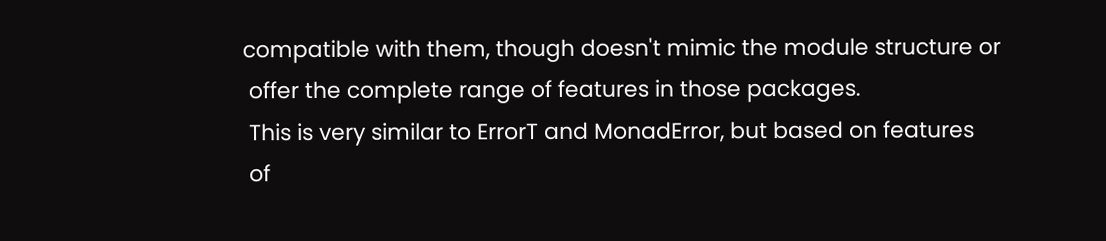compatible with them, though doesn't mimic the module structure or
 offer the complete range of features in those packages.
 This is very similar to ErrorT and MonadError, but based on features
 of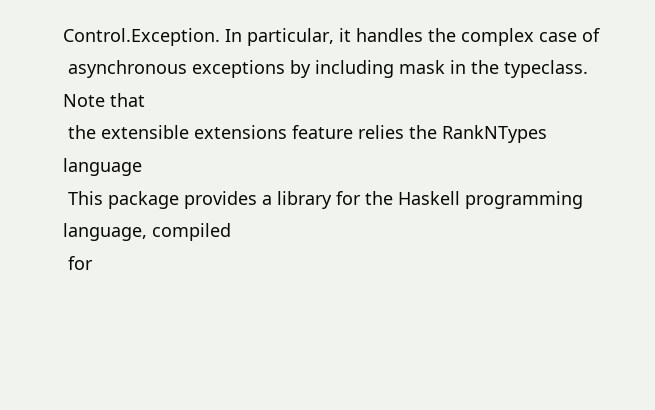Control.Exception. In particular, it handles the complex case of
 asynchronous exceptions by including mask in the typeclass. Note that
 the extensible extensions feature relies the RankNTypes language
 This package provides a library for the Haskell programming language, compiled
 for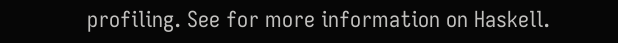profiling. See for more information on Haskell.